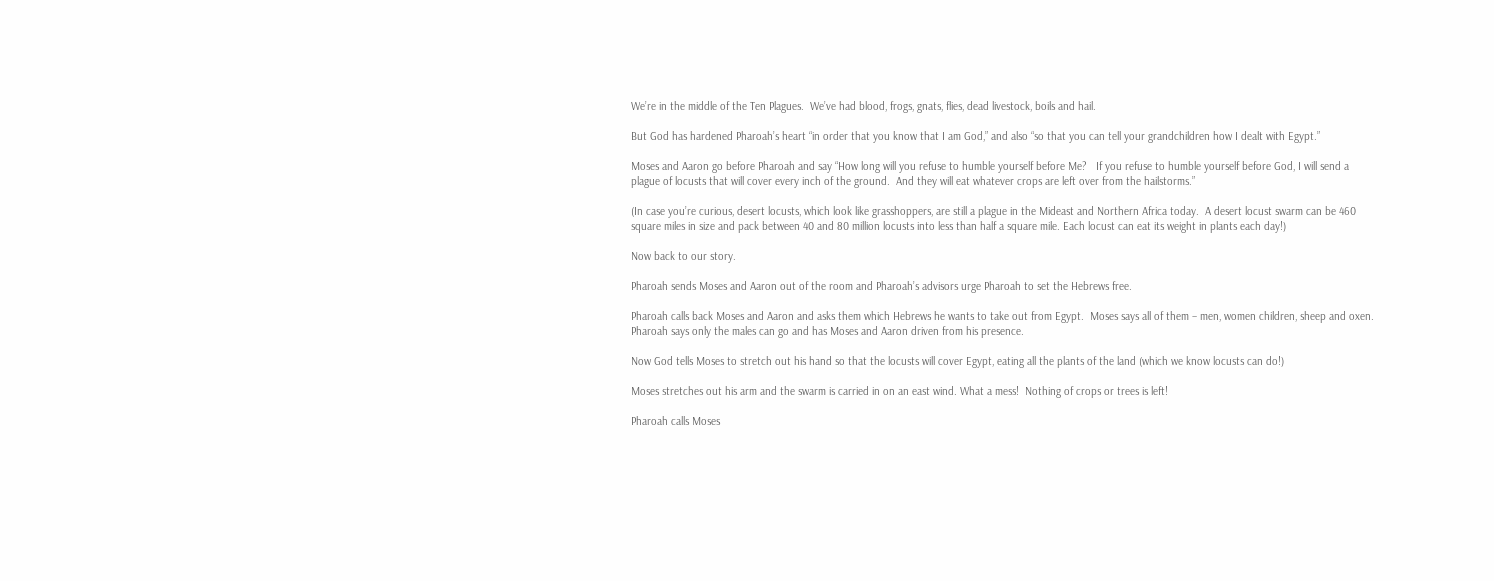We’re in the middle of the Ten Plagues.  We’ve had blood, frogs, gnats, flies, dead livestock, boils and hail.

But God has hardened Pharoah’s heart “in order that you know that I am God,” and also “so that you can tell your grandchildren how I dealt with Egypt.”

Moses and Aaron go before Pharoah and say “How long will you refuse to humble yourself before Me?   If you refuse to humble yourself before God, I will send a plague of locusts that will cover every inch of the ground.  And they will eat whatever crops are left over from the hailstorms.”

(In case you’re curious, desert locusts, which look like grasshoppers, are still a plague in the Mideast and Northern Africa today.  A desert locust swarm can be 460 square miles in size and pack between 40 and 80 million locusts into less than half a square mile. Each locust can eat its weight in plants each day!)

Now back to our story.

Pharoah sends Moses and Aaron out of the room and Pharoah’s advisors urge Pharoah to set the Hebrews free.

Pharoah calls back Moses and Aaron and asks them which Hebrews he wants to take out from Egypt.  Moses says all of them – men, women children, sheep and oxen.  Pharoah says only the males can go and has Moses and Aaron driven from his presence.

Now God tells Moses to stretch out his hand so that the locusts will cover Egypt, eating all the plants of the land (which we know locusts can do!)

Moses stretches out his arm and the swarm is carried in on an east wind. What a mess!  Nothing of crops or trees is left!

Pharoah calls Moses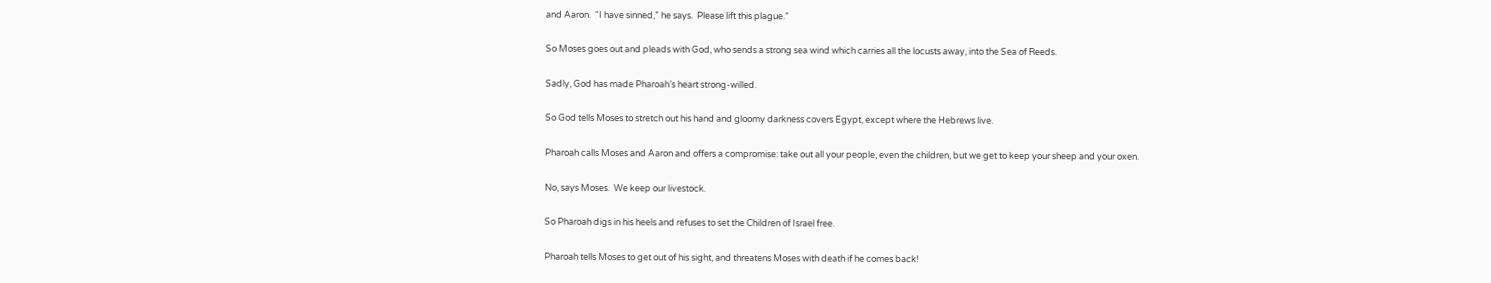and Aaron.  “I have sinned,” he says.  Please lift this plague.”

So Moses goes out and pleads with God, who sends a strong sea wind which carries all the locusts away, into the Sea of Reeds.

Sadly, God has made Pharoah’s heart strong-willed.

So God tells Moses to stretch out his hand and gloomy darkness covers Egypt, except where the Hebrews live.

Pharoah calls Moses and Aaron and offers a compromise: take out all your people, even the children, but we get to keep your sheep and your oxen.

No, says Moses.  We keep our livestock.

So Pharoah digs in his heels and refuses to set the Children of Israel free.

Pharoah tells Moses to get out of his sight, and threatens Moses with death if he comes back!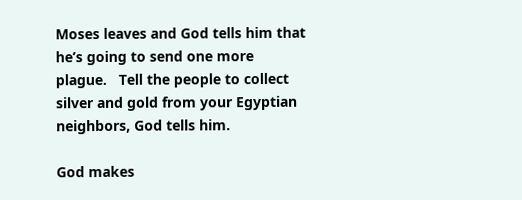Moses leaves and God tells him that he’s going to send one more plague.   Tell the people to collect silver and gold from your Egyptian neighbors, God tells him.

God makes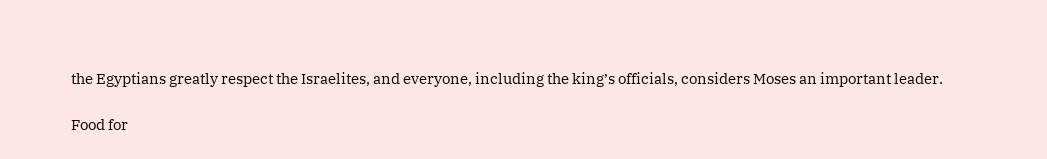the Egyptians greatly respect the Israelites, and everyone, including the king’s officials, considers Moses an important leader.

Food for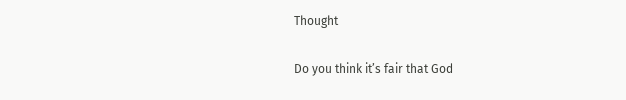Thought

Do you think it’s fair that God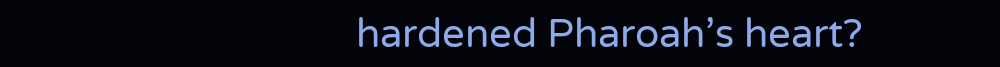hardened Pharoah’s heart?